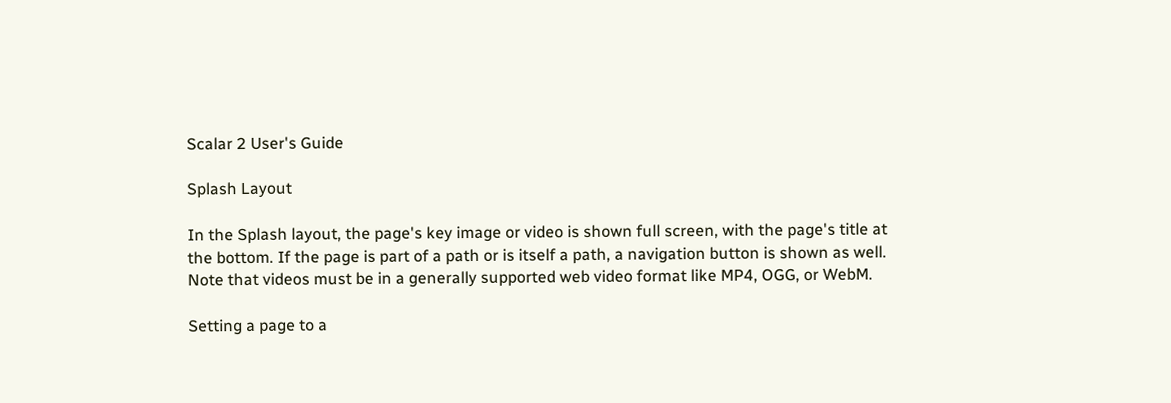Scalar 2 User's Guide

Splash Layout

In the Splash layout, the page's key image or video is shown full screen, with the page's title at the bottom. If the page is part of a path or is itself a path, a navigation button is shown as well. Note that videos must be in a generally supported web video format like MP4, OGG, or WebM.

Setting a page to a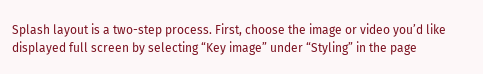Splash layout is a two-step process. First, choose the image or video you’d like displayed full screen by selecting “Key image” under “Styling” in the page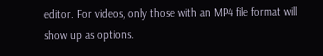editor. For videos, only those with an MP4 file format will show up as options.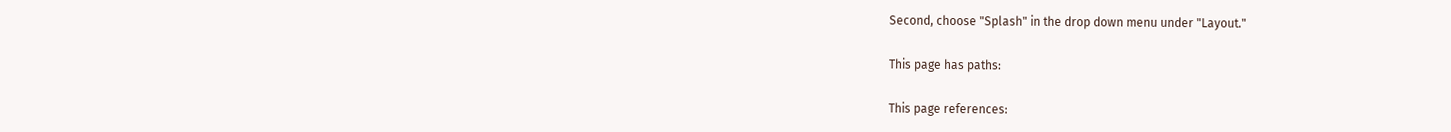Second, choose "Splash" in the drop down menu under "Layout."

This page has paths:

This page references: